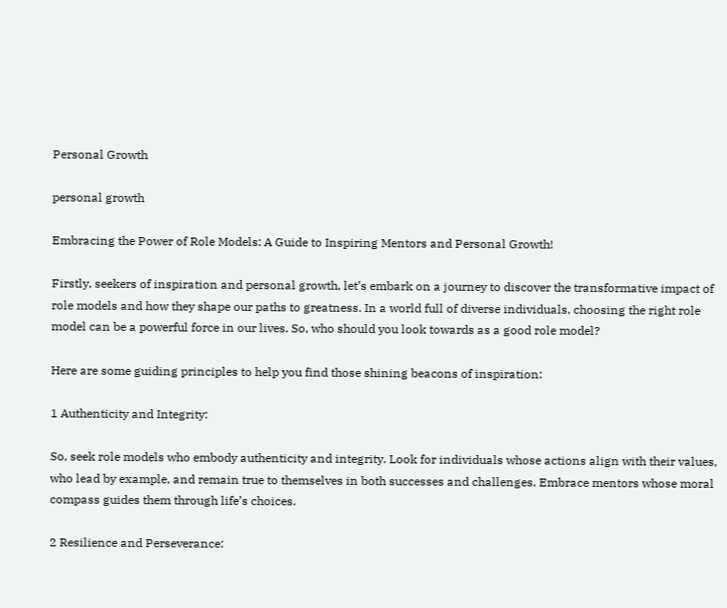Personal Growth

personal growth

Embracing the Power of Role Models: A Guide to Inspiring Mentors and Personal Growth!

Firstly, seekers of inspiration and personal growth, let’s embark on a journey to discover the transformative impact of role models and how they shape our paths to greatness. In a world full of diverse individuals, choosing the right role model can be a powerful force in our lives. So, who should you look towards as a good role model?

Here are some guiding principles to help you find those shining beacons of inspiration:

1 Authenticity and Integrity:

So, seek role models who embody authenticity and integrity. Look for individuals whose actions align with their values, who lead by example, and remain true to themselves in both successes and challenges. Embrace mentors whose moral compass guides them through life’s choices.

2 Resilience and Perseverance: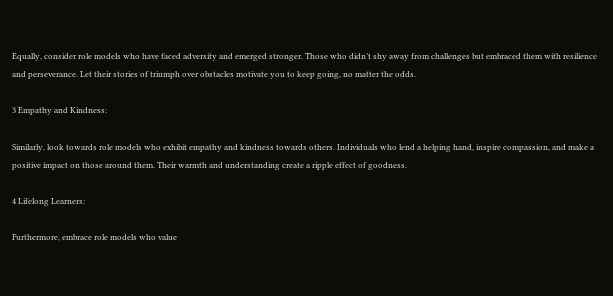Equally, consider role models who have faced adversity and emerged stronger. Those who didn’t shy away from challenges but embraced them with resilience and perseverance. Let their stories of triumph over obstacles motivate you to keep going, no matter the odds.

3 Empathy and Kindness:

Similarly, look towards role models who exhibit empathy and kindness towards others. Individuals who lend a helping hand, inspire compassion, and make a positive impact on those around them. Their warmth and understanding create a ripple effect of goodness.

4 Lifelong Learners:

Furthermore, embrace role models who value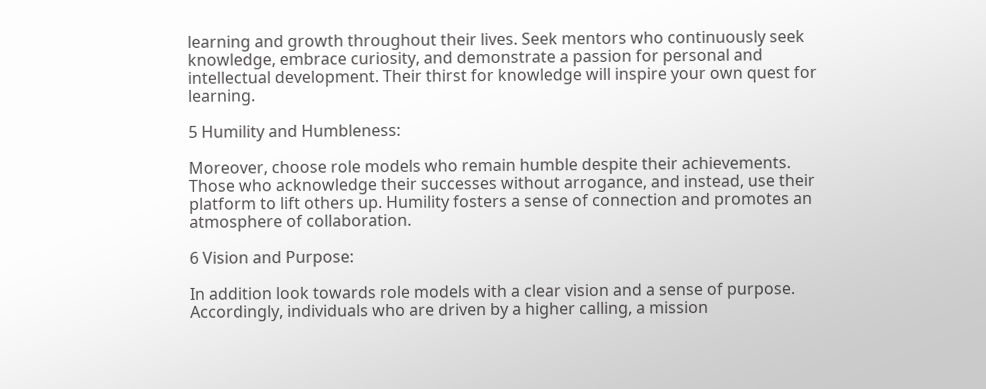learning and growth throughout their lives. Seek mentors who continuously seek knowledge, embrace curiosity, and demonstrate a passion for personal and intellectual development. Their thirst for knowledge will inspire your own quest for learning.

5 Humility and Humbleness:

Moreover, choose role models who remain humble despite their achievements. Those who acknowledge their successes without arrogance, and instead, use their platform to lift others up. Humility fosters a sense of connection and promotes an atmosphere of collaboration.

6 Vision and Purpose:

In addition look towards role models with a clear vision and a sense of purpose. Accordingly, individuals who are driven by a higher calling, a mission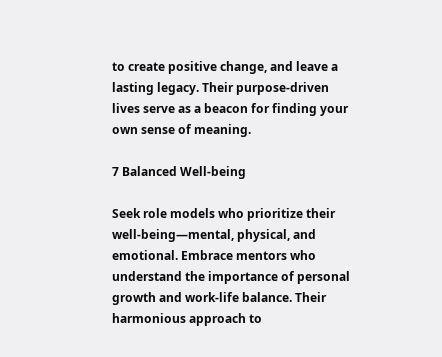to create positive change, and leave a lasting legacy. Their purpose-driven lives serve as a beacon for finding your own sense of meaning.

7 Balanced Well-being

Seek role models who prioritize their well-being—mental, physical, and emotional. Embrace mentors who understand the importance of personal growth and work-life balance. Their harmonious approach to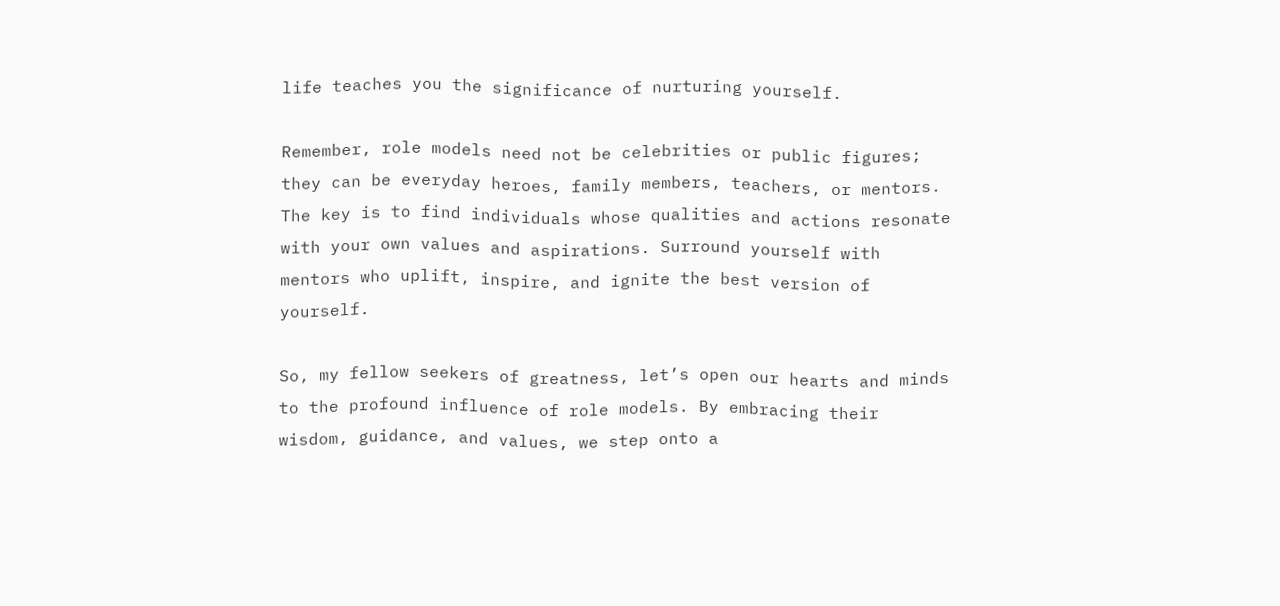life teaches you the significance of nurturing yourself.

Remember, role models need not be celebrities or public figures; they can be everyday heroes, family members, teachers, or mentors. The key is to find individuals whose qualities and actions resonate with your own values and aspirations. Surround yourself with mentors who uplift, inspire, and ignite the best version of yourself.

So, my fellow seekers of greatness, let’s open our hearts and minds to the profound influence of role models. By embracing their wisdom, guidance, and values, we step onto a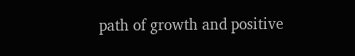path of growth and positive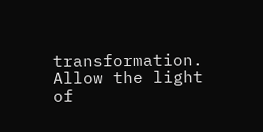transformation. Allow the light of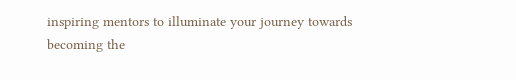inspiring mentors to illuminate your journey towards becoming the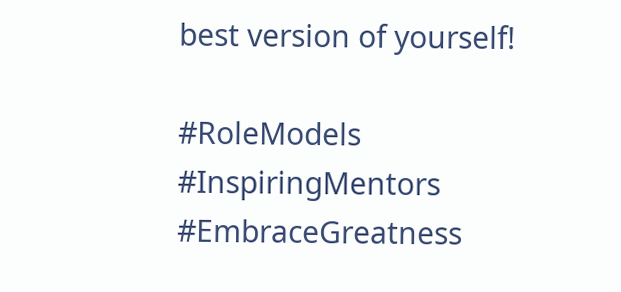best version of yourself!

#RoleModels #InspiringMentors #EmbraceGreatness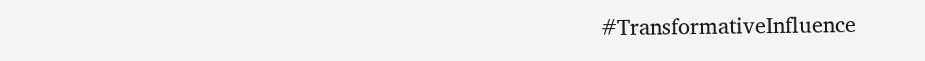#TransformativeInfluence